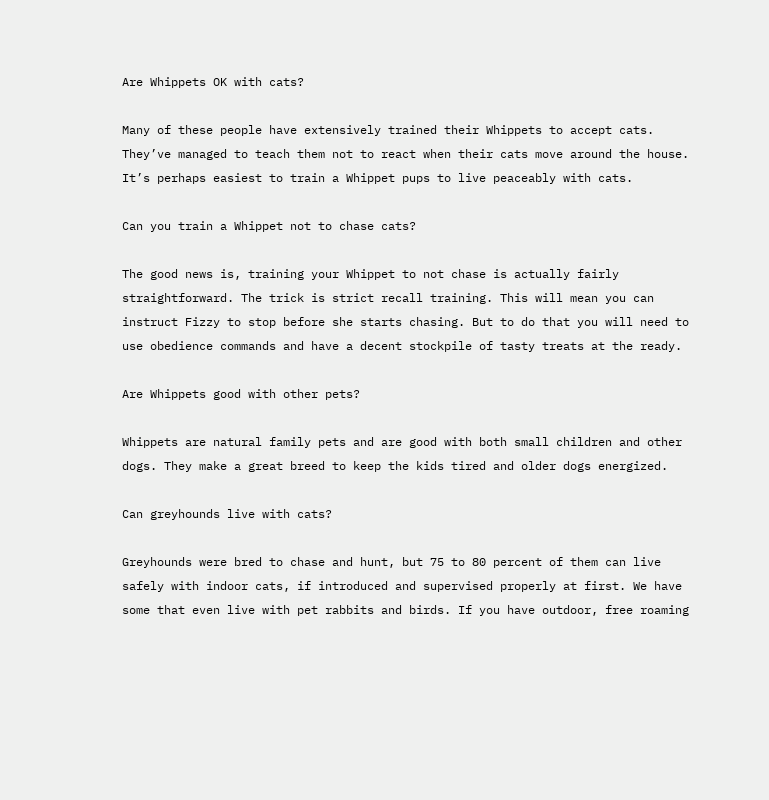Are Whippets OK with cats?

Many of these people have extensively trained their Whippets to accept cats. They’ve managed to teach them not to react when their cats move around the house. It’s perhaps easiest to train a Whippet pups to live peaceably with cats.

Can you train a Whippet not to chase cats?

The good news is, training your Whippet to not chase is actually fairly straightforward. The trick is strict recall training. This will mean you can instruct Fizzy to stop before she starts chasing. But to do that you will need to use obedience commands and have a decent stockpile of tasty treats at the ready.

Are Whippets good with other pets?

Whippets are natural family pets and are good with both small children and other dogs. They make a great breed to keep the kids tired and older dogs energized.

Can greyhounds live with cats?

Greyhounds were bred to chase and hunt, but 75 to 80 percent of them can live safely with indoor cats, if introduced and supervised properly at first. We have some that even live with pet rabbits and birds. If you have outdoor, free roaming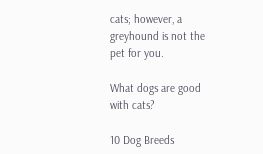cats; however, a greyhound is not the pet for you.

What dogs are good with cats?

10 Dog Breeds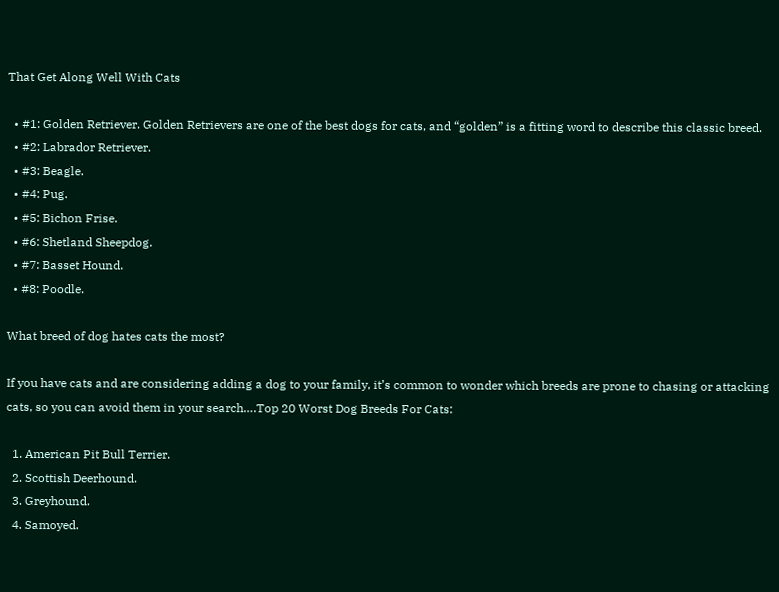That Get Along Well With Cats

  • #1: Golden Retriever. Golden Retrievers are one of the best dogs for cats, and “golden” is a fitting word to describe this classic breed.
  • #2: Labrador Retriever.
  • #3: Beagle.
  • #4: Pug.
  • #5: Bichon Frise.
  • #6: Shetland Sheepdog.
  • #7: Basset Hound.
  • #8: Poodle.

What breed of dog hates cats the most?

If you have cats and are considering adding a dog to your family, it’s common to wonder which breeds are prone to chasing or attacking cats, so you can avoid them in your search….Top 20 Worst Dog Breeds For Cats:

  1. American Pit Bull Terrier.
  2. Scottish Deerhound.
  3. Greyhound.
  4. Samoyed.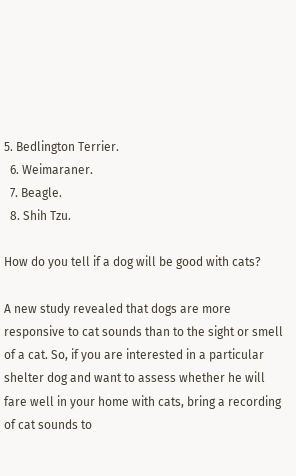5. Bedlington Terrier.
  6. Weimaraner.
  7. Beagle.
  8. Shih Tzu.

How do you tell if a dog will be good with cats?

A new study revealed that dogs are more responsive to cat sounds than to the sight or smell of a cat. So, if you are interested in a particular shelter dog and want to assess whether he will fare well in your home with cats, bring a recording of cat sounds to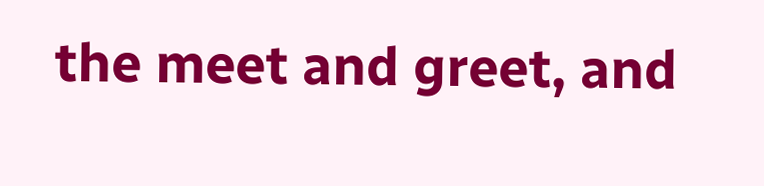the meet and greet, and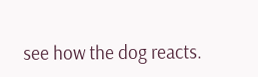see how the dog reacts.